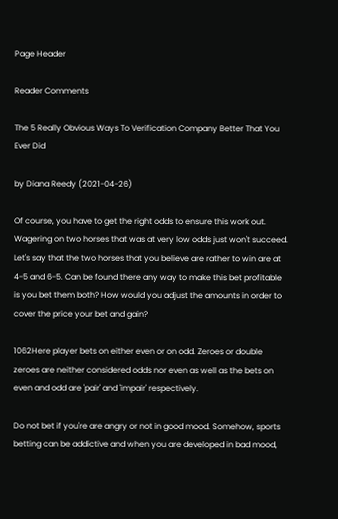Page Header

Reader Comments

The 5 Really Obvious Ways To Verification Company Better That You Ever Did

by Diana Reedy (2021-04-26)

Of course, you have to get the right odds to ensure this work out. Wagering on two horses that was at very low odds just won't succeed. Let's say that the two horses that you believe are rather to win are at 4-5 and 6-5. Can be found there any way to make this bet profitable is you bet them both? How would you adjust the amounts in order to cover the price your bet and gain?

1062Here player bets on either even or on odd. Zeroes or double zeroes are neither considered odds nor even as well as the bets on even and odd are 'pair' and 'impair' respectively.

Do not bet if you're are angry or not in good mood. Somehow, sports betting can be addictive and when you are developed in bad mood,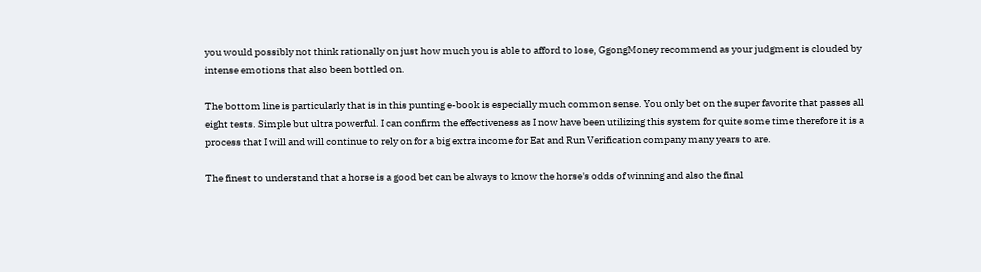you would possibly not think rationally on just how much you is able to afford to lose, GgongMoney recommend as your judgment is clouded by intense emotions that also been bottled on.

The bottom line is particularly that is in this punting e-book is especially much common sense. You only bet on the super favorite that passes all eight tests. Simple but ultra powerful. I can confirm the effectiveness as I now have been utilizing this system for quite some time therefore it is a process that I will and will continue to rely on for a big extra income for Eat and Run Verification company many years to are.

The finest to understand that a horse is a good bet can be always to know the horse's odds of winning and also the final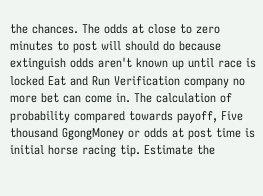the chances. The odds at close to zero minutes to post will should do because extinguish odds aren't known up until race is locked Eat and Run Verification company no more bet can come in. The calculation of probability compared towards payoff, Five thousand GgongMoney or odds at post time is initial horse racing tip. Estimate the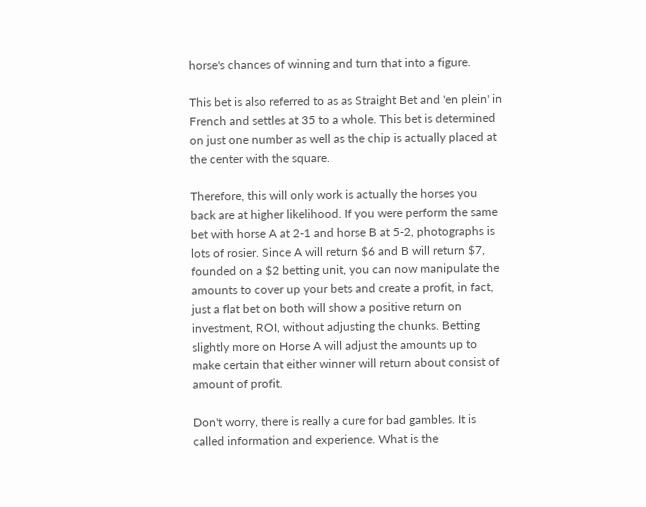horse's chances of winning and turn that into a figure.

This bet is also referred to as as Straight Bet and 'en plein' in French and settles at 35 to a whole. This bet is determined on just one number as well as the chip is actually placed at the center with the square.

Therefore, this will only work is actually the horses you back are at higher likelihood. If you were perform the same bet with horse A at 2-1 and horse B at 5-2, photographs is lots of rosier. Since A will return $6 and B will return $7, founded on a $2 betting unit, you can now manipulate the amounts to cover up your bets and create a profit, in fact, just a flat bet on both will show a positive return on investment, ROI, without adjusting the chunks. Betting slightly more on Horse A will adjust the amounts up to make certain that either winner will return about consist of amount of profit.

Don't worry, there is really a cure for bad gambles. It is called information and experience. What is the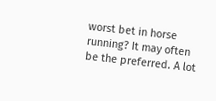worst bet in horse running? It may often be the preferred. A lot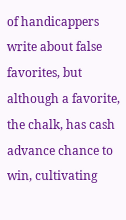of handicappers write about false favorites, but although a favorite, the chalk, has cash advance chance to win, cultivating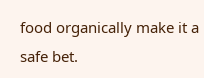food organically make it a safe bet.